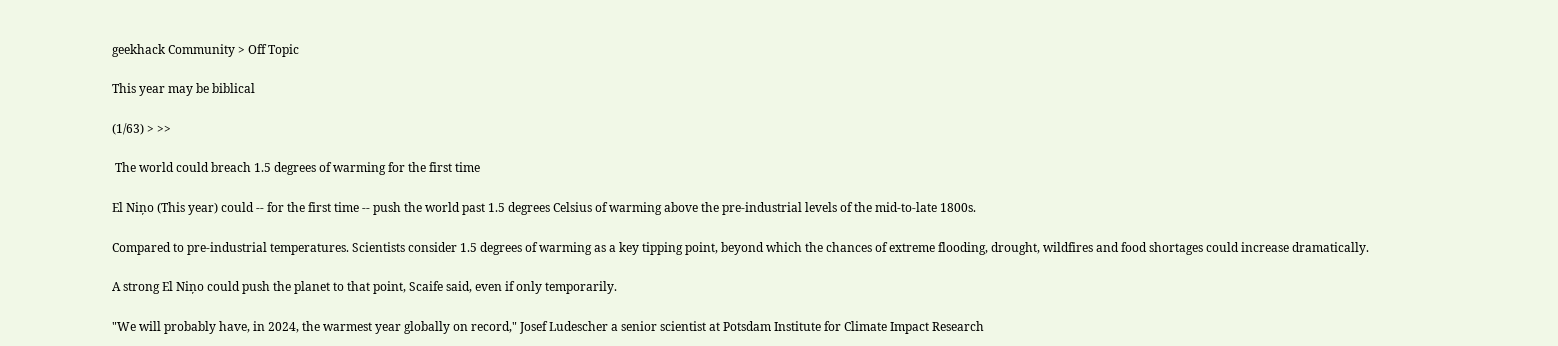geekhack Community > Off Topic

This year may be biblical

(1/63) > >>

 The world could breach 1.5 degrees of warming for the first time

El Niņo (This year) could -- for the first time -- push the world past 1.5 degrees Celsius of warming above the pre-industrial levels of the mid-to-late 1800s.

Compared to pre-industrial temperatures. Scientists consider 1.5 degrees of warming as a key tipping point, beyond which the chances of extreme flooding, drought, wildfires and food shortages could increase dramatically.

A strong El Niņo could push the planet to that point, Scaife said, even if only temporarily.

"We will probably have, in 2024, the warmest year globally on record," Josef Ludescher a senior scientist at Potsdam Institute for Climate Impact Research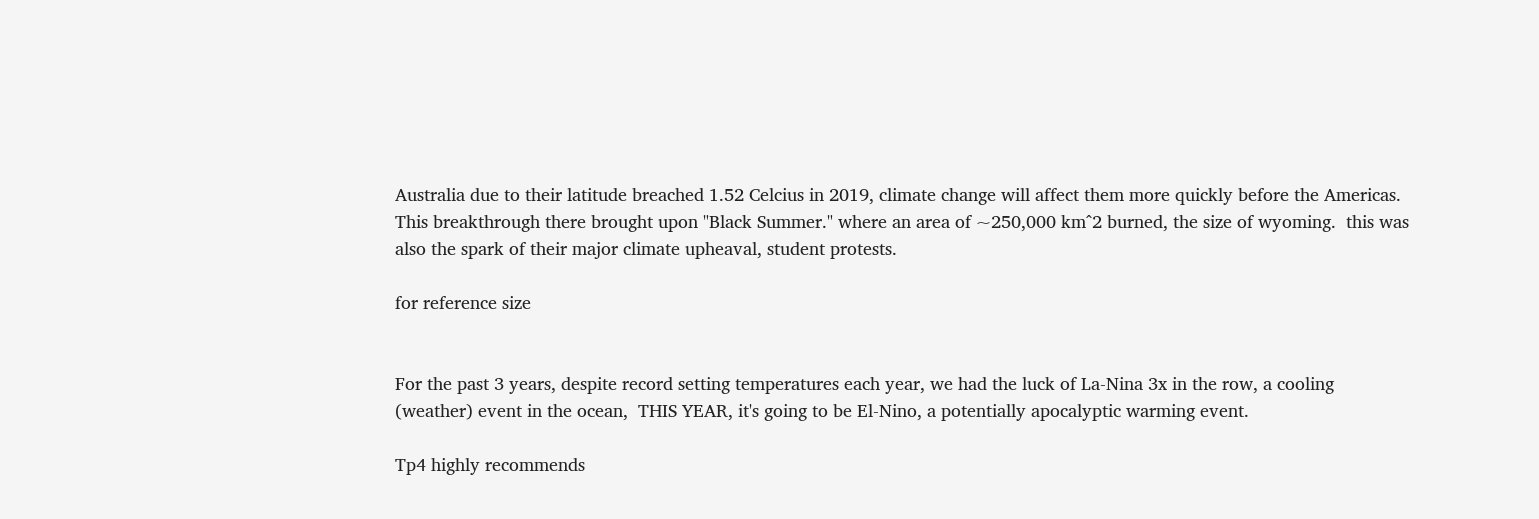Australia due to their latitude breached 1.52 Celcius in 2019, climate change will affect them more quickly before the Americas. This breakthrough there brought upon "Black Summer." where an area of ~250,000 km^2 burned, the size of wyoming.  this was also the spark of their major climate upheaval, student protests.

for reference size


For the past 3 years, despite record setting temperatures each year, we had the luck of La-Nina 3x in the row, a cooling (weather) event in the ocean,  THIS YEAR, it's going to be El-Nino, a potentially apocalyptic warming event.

Tp4 highly recommends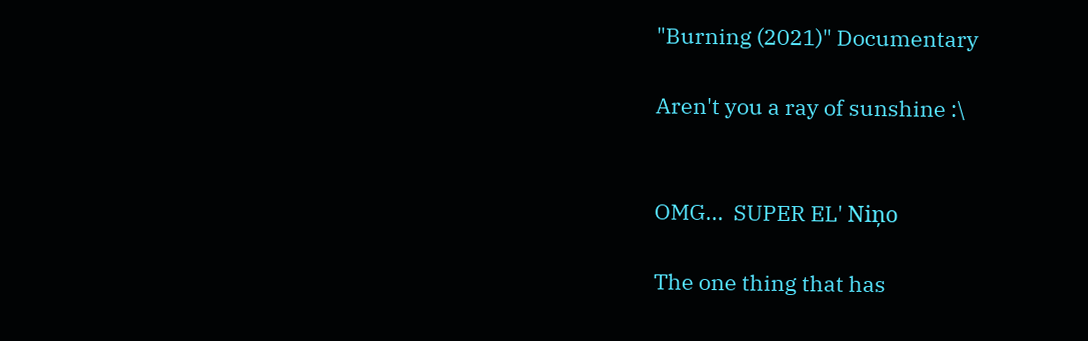"Burning (2021)" Documentary

Aren't you a ray of sunshine :\


OMG...  SUPER EL' Niņo

The one thing that has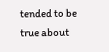tended to be true about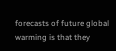forecasts of future global warming is that they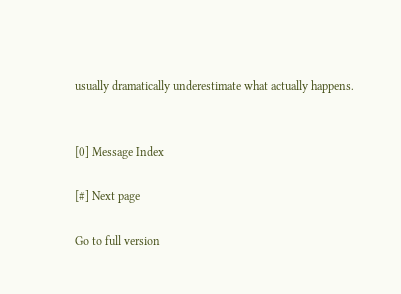usually dramatically underestimate what actually happens.


[0] Message Index

[#] Next page

Go to full version